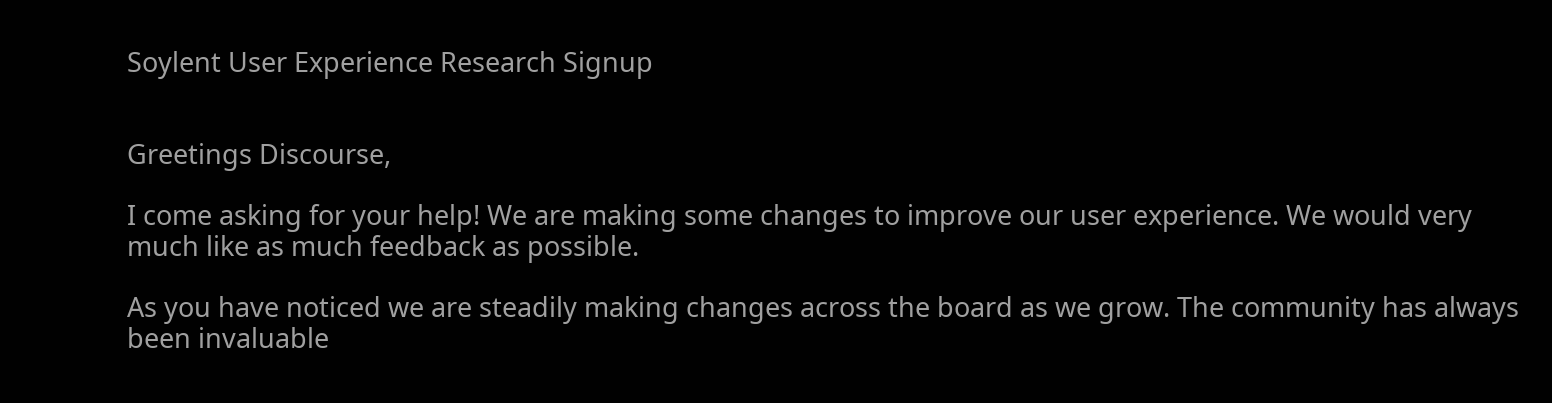Soylent User Experience Research Signup


Greetings Discourse,

I come asking for your help! We are making some changes to improve our user experience. We would very much like as much feedback as possible.

As you have noticed we are steadily making changes across the board as we grow. The community has always been invaluable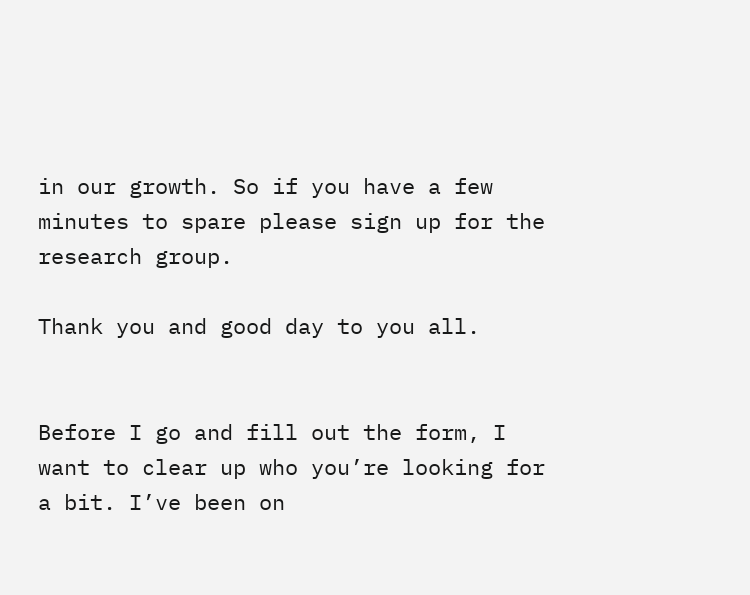in our growth. So if you have a few minutes to spare please sign up for the research group.

Thank you and good day to you all.


Before I go and fill out the form, I want to clear up who you’re looking for a bit. I’ve been on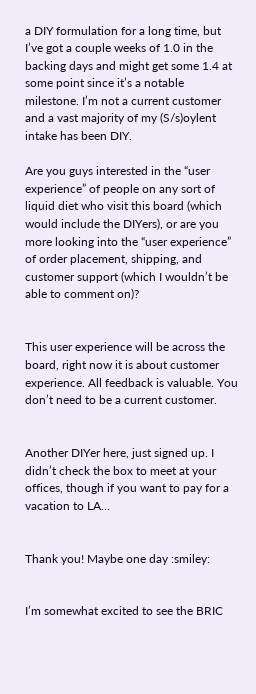a DIY formulation for a long time, but I’ve got a couple weeks of 1.0 in the backing days and might get some 1.4 at some point since it’s a notable milestone. I’m not a current customer and a vast majority of my (S/s)oylent intake has been DIY.

Are you guys interested in the “user experience” of people on any sort of liquid diet who visit this board (which would include the DIYers), or are you more looking into the “user experience” of order placement, shipping, and customer support (which I wouldn’t be able to comment on)?


This user experience will be across the board, right now it is about customer experience. All feedback is valuable. You don’t need to be a current customer.


Another DIYer here, just signed up. I didn’t check the box to meet at your offices, though if you want to pay for a vacation to LA…


Thank you! Maybe one day :smiley:


I’m somewhat excited to see the BRIC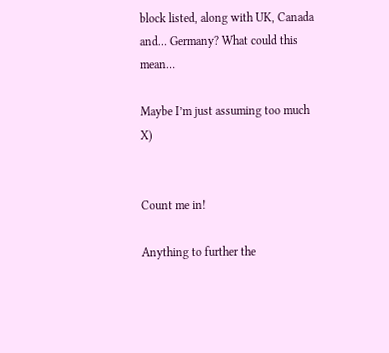block listed, along with UK, Canada and… Germany? What could this mean…

Maybe I’m just assuming too much X)


Count me in!

Anything to further the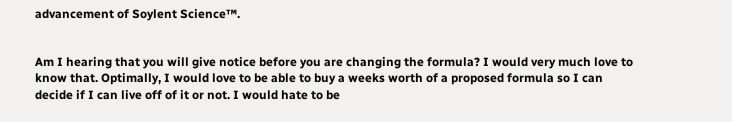advancement of Soylent Science™.


Am I hearing that you will give notice before you are changing the formula? I would very much love to know that. Optimally, I would love to be able to buy a weeks worth of a proposed formula so I can decide if I can live off of it or not. I would hate to be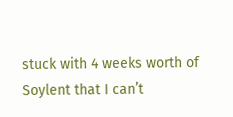stuck with 4 weeks worth of Soylent that I can’t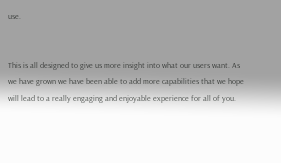use.


This is all designed to give us more insight into what our users want. As we have grown we have been able to add more capabilities that we hope will lead to a really engaging and enjoyable experience for all of you.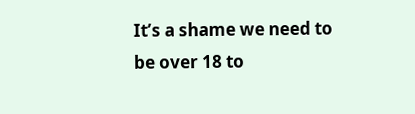It’s a shame we need to be over 18 to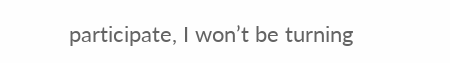participate, I won’t be turning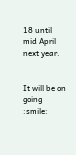18 until mid April next year.


It will be on going :smile: